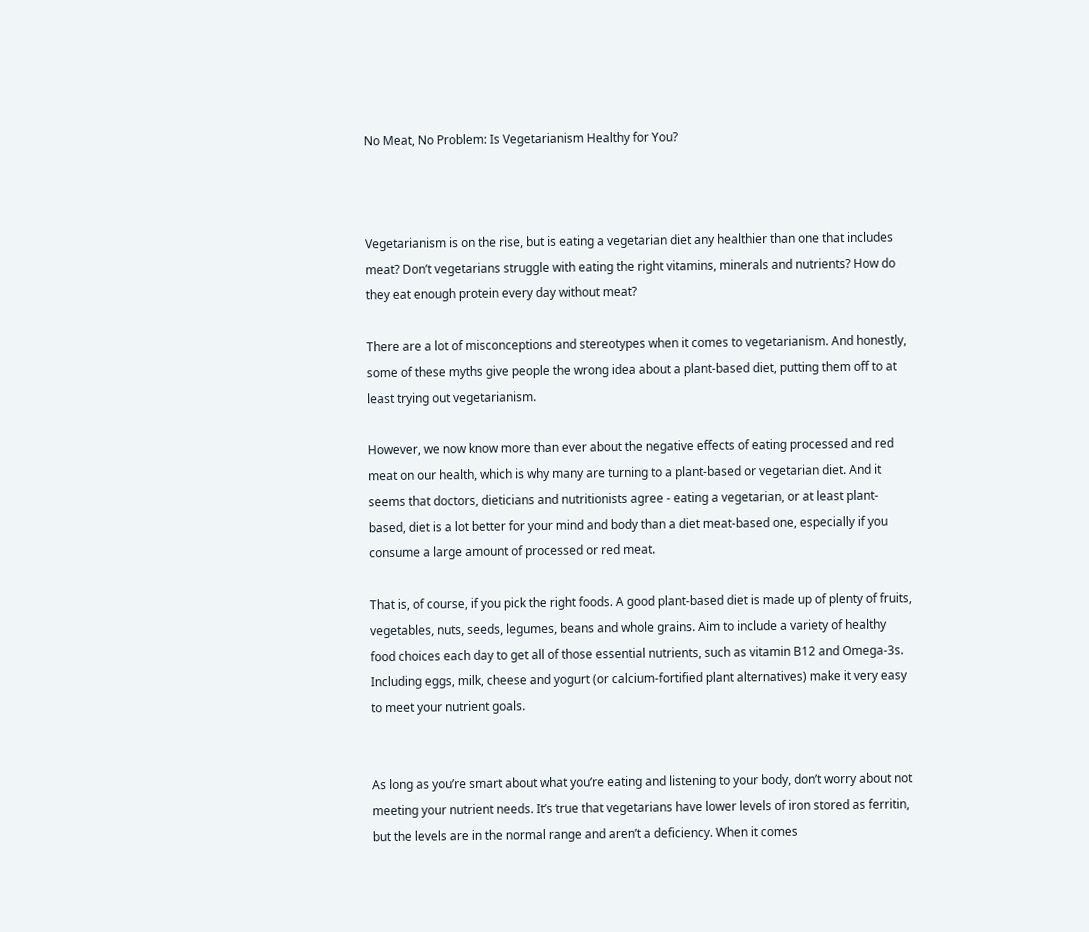No Meat, No Problem: Is Vegetarianism Healthy for You?



Vegetarianism is on the rise, but is eating a vegetarian diet any healthier than one that includes meat? Don’t vegetarians struggle with eating the right vitamins, minerals and nutrients? How do they eat enough protein every day without meat?

There are a lot of misconceptions and stereotypes when it comes to vegetarianism. And honestly, some of these myths give people the wrong idea about a plant-based diet, putting them off to at least trying out vegetarianism.

However, we now know more than ever about the negative effects of eating processed and red meat on our health, which is why many are turning to a plant-based or vegetarian diet. And it seems that doctors, dieticians and nutritionists agree - eating a vegetarian, or at least plant-based, diet is a lot better for your mind and body than a diet meat-based one, especially if you consume a large amount of processed or red meat.

That is, of course, if you pick the right foods. A good plant-based diet is made up of plenty of fruits, vegetables, nuts, seeds, legumes, beans and whole grains. Aim to include a variety of healthy food choices each day to get all of those essential nutrients, such as vitamin B12 and Omega-3s. Including eggs, milk, cheese and yogurt (or calcium-fortified plant alternatives) make it very easy to meet your nutrient goals.


As long as you’re smart about what you’re eating and listening to your body, don’t worry about not meeting your nutrient needs. It’s true that vegetarians have lower levels of iron stored as ferritin, but the levels are in the normal range and aren’t a deficiency. When it comes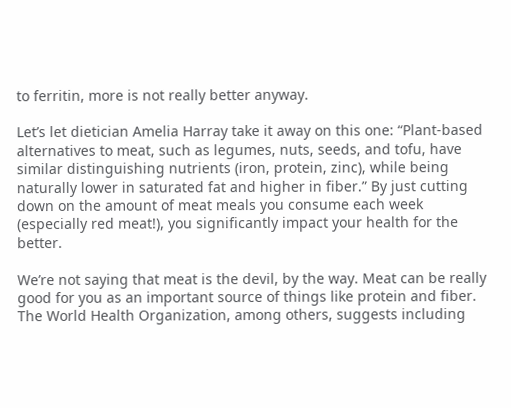to ferritin, more is not really better anyway.

Let’s let dietician Amelia Harray take it away on this one: “Plant-based alternatives to meat, such as legumes, nuts, seeds, and tofu, have similar distinguishing nutrients (iron, protein, zinc), while being naturally lower in saturated fat and higher in fiber.” By just cutting down on the amount of meat meals you consume each week (especially red meat!), you significantly impact your health for the better.

We’re not saying that meat is the devil, by the way. Meat can be really good for you as an important source of things like protein and fiber. The World Health Organization, among others, suggests including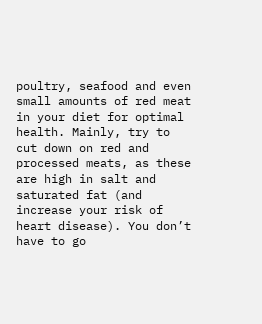poultry, seafood and even small amounts of red meat in your diet for optimal health. Mainly, try to cut down on red and processed meats, as these are high in salt and saturated fat (and increase your risk of heart disease). You don’t have to go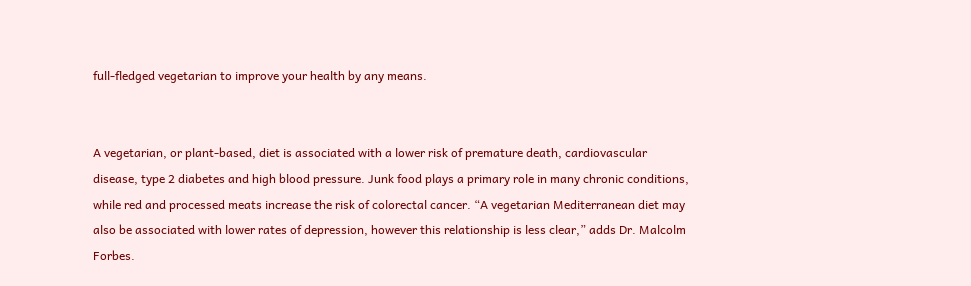full-fledged vegetarian to improve your health by any means.


A vegetarian, or plant-based, diet is associated with a lower risk of premature death, cardiovascular disease, type 2 diabetes and high blood pressure. Junk food plays a primary role in many chronic conditions, while red and processed meats increase the risk of colorectal cancer. “A vegetarian Mediterranean diet may also be associated with lower rates of depression, however this relationship is less clear,” adds Dr. Malcolm Forbes.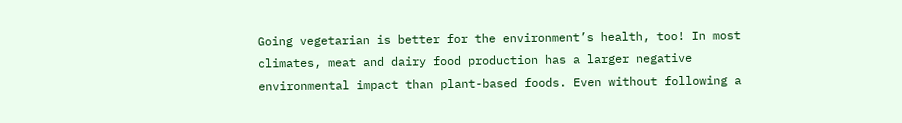Going vegetarian is better for the environment’s health, too! In most climates, meat and dairy food production has a larger negative environmental impact than plant-based foods. Even without following a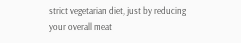strict vegetarian diet, just by reducing your overall meat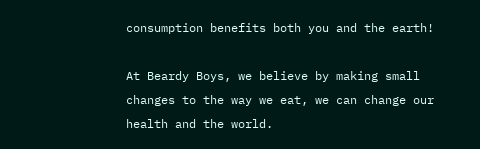consumption benefits both you and the earth!

At Beardy Boys, we believe by making small changes to the way we eat, we can change our health and the world.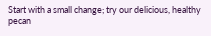Start with a small change; try our delicious, healthy pecan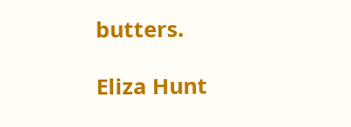butters.

Eliza Hunt